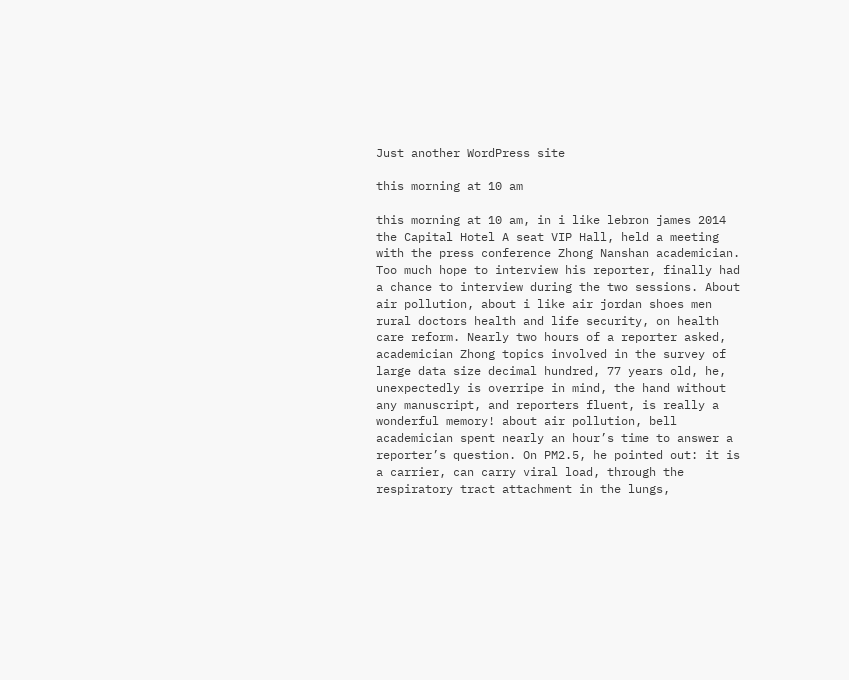Just another WordPress site

this morning at 10 am

this morning at 10 am, in i like lebron james 2014 the Capital Hotel A seat VIP Hall, held a meeting with the press conference Zhong Nanshan academician. Too much hope to interview his reporter, finally had a chance to interview during the two sessions. About air pollution, about i like air jordan shoes men rural doctors health and life security, on health care reform. Nearly two hours of a reporter asked, academician Zhong topics involved in the survey of large data size decimal hundred, 77 years old, he, unexpectedly is overripe in mind, the hand without any manuscript, and reporters fluent, is really a wonderful memory! about air pollution, bell academician spent nearly an hour’s time to answer a reporter’s question. On PM2.5, he pointed out: it is a carrier, can carry viral load, through the respiratory tract attachment in the lungs,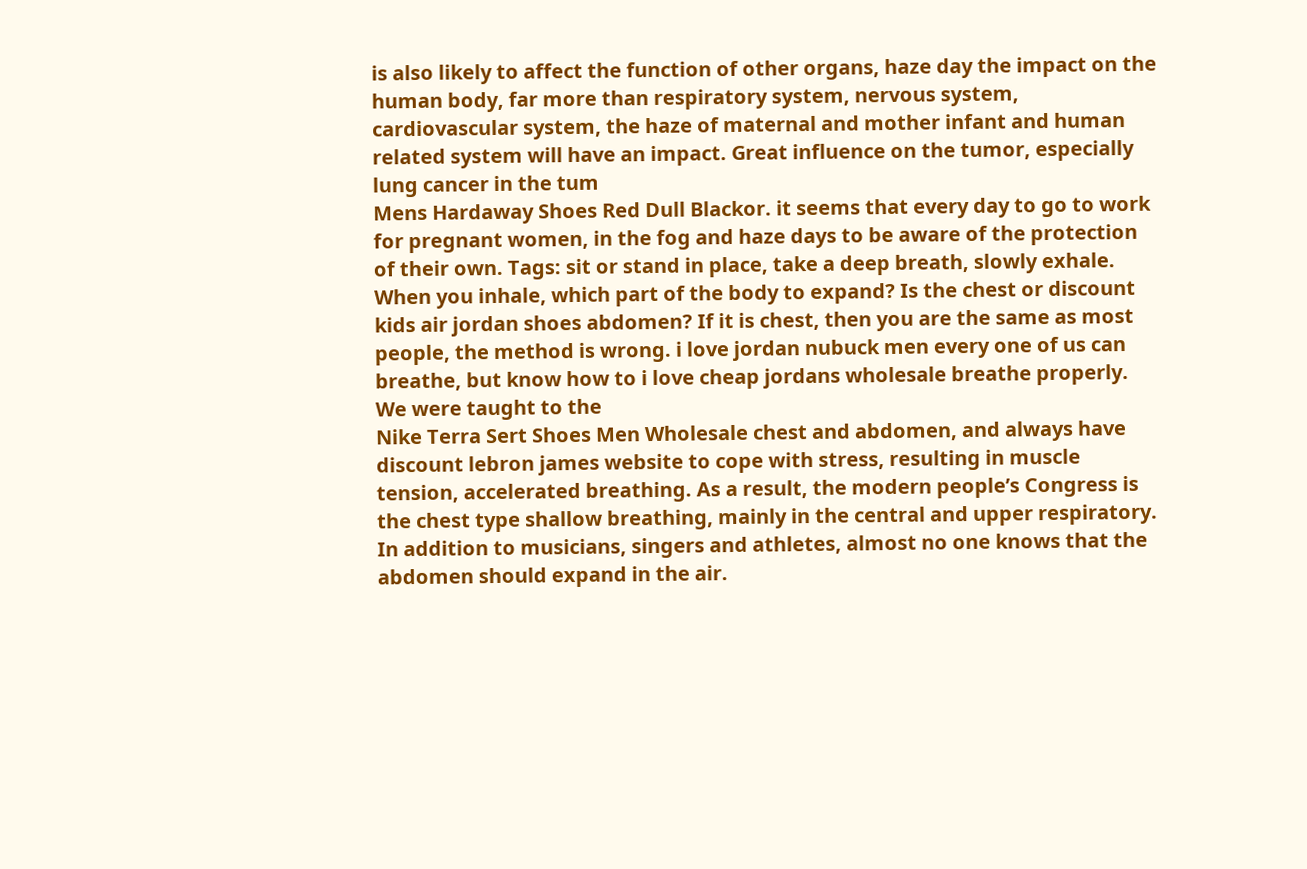is also likely to affect the function of other organs, haze day the impact on the human body, far more than respiratory system, nervous system, cardiovascular system, the haze of maternal and mother infant and human related system will have an impact. Great influence on the tumor, especially lung cancer in the tum
Mens Hardaway Shoes Red Dull Blackor. it seems that every day to go to work for pregnant women, in the fog and haze days to be aware of the protection of their own. Tags: sit or stand in place, take a deep breath, slowly exhale. When you inhale, which part of the body to expand? Is the chest or discount kids air jordan shoes abdomen? If it is chest, then you are the same as most people, the method is wrong. i love jordan nubuck men every one of us can breathe, but know how to i love cheap jordans wholesale breathe properly. We were taught to the
Nike Terra Sert Shoes Men Wholesale chest and abdomen, and always have discount lebron james website to cope with stress, resulting in muscle tension, accelerated breathing. As a result, the modern people’s Congress is the chest type shallow breathing, mainly in the central and upper respiratory. In addition to musicians, singers and athletes, almost no one knows that the abdomen should expand in the air.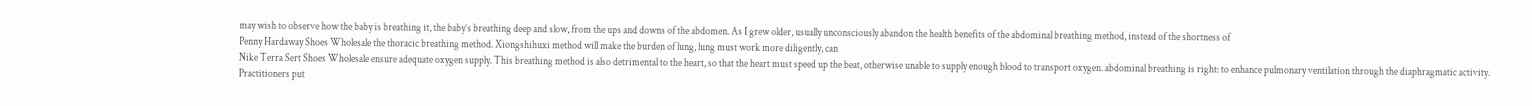may wish to observe how the baby is breathing it, the baby’s breathing deep and slow, from the ups and downs of the abdomen. As I grew older, usually unconsciously abandon the health benefits of the abdominal breathing method, instead of the shortness of
Penny Hardaway Shoes Wholesale the thoracic breathing method. Xiongshihuxi method will make the burden of lung, lung must work more diligently, can
Nike Terra Sert Shoes Wholesale ensure adequate oxygen supply. This breathing method is also detrimental to the heart, so that the heart must speed up the beat, otherwise unable to supply enough blood to transport oxygen. abdominal breathing is right: to enhance pulmonary ventilation through the diaphragmatic activity. Practitioners put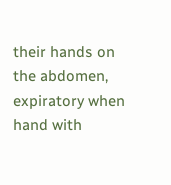their hands on the abdomen, expiratory when hand with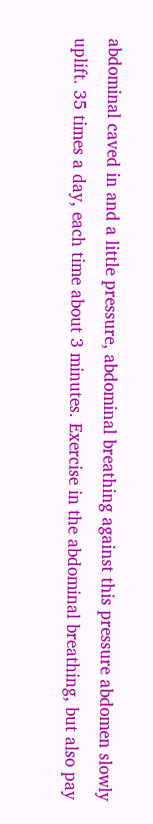abdominal caved in and a little pressure, abdominal breathing against this pressure abdomen slowly uplift. 35 times a day, each time about 3 minutes. Exercise in the abdominal breathing, but also pay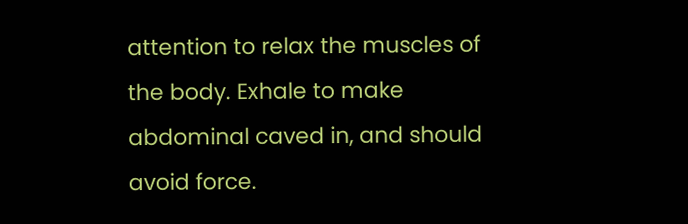attention to relax the muscles of the body. Exhale to make abdominal caved in, and should avoid force.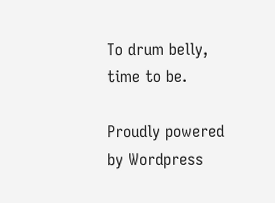To drum belly, time to be.

Proudly powered by Wordpress